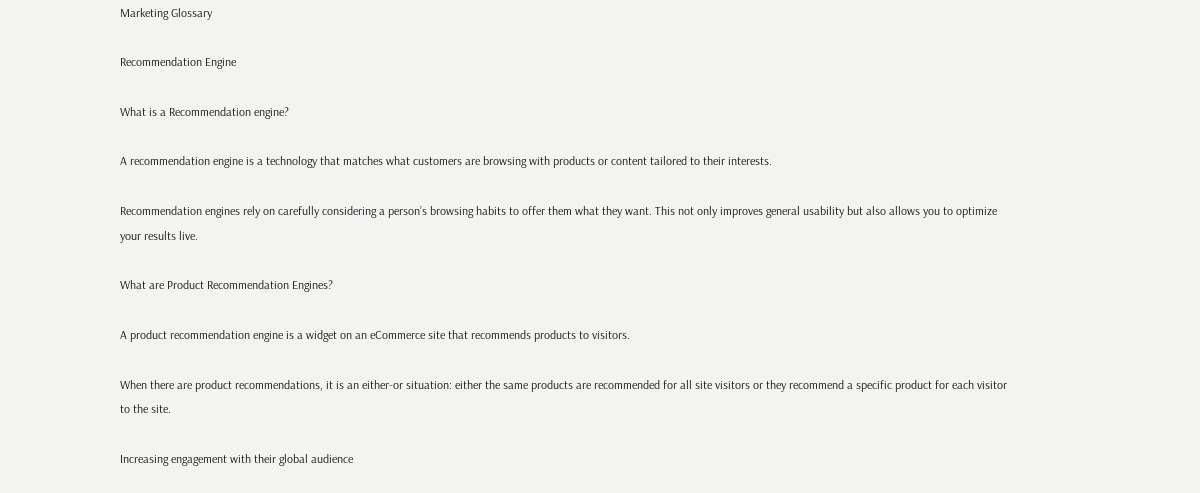Marketing Glossary

Recommendation Engine

What is a Recommendation engine?

A recommendation engine is a technology that matches what customers are browsing with products or content tailored to their interests.

Recommendation engines rely on carefully considering a person’s browsing habits to offer them what they want. This not only improves general usability but also allows you to optimize your results live.

What are Product Recommendation Engines?

A product recommendation engine is a widget on an eCommerce site that recommends products to visitors.

When there are product recommendations, it is an either-or situation: either the same products are recommended for all site visitors or they recommend a specific product for each visitor to the site.

Increasing engagement with their global audience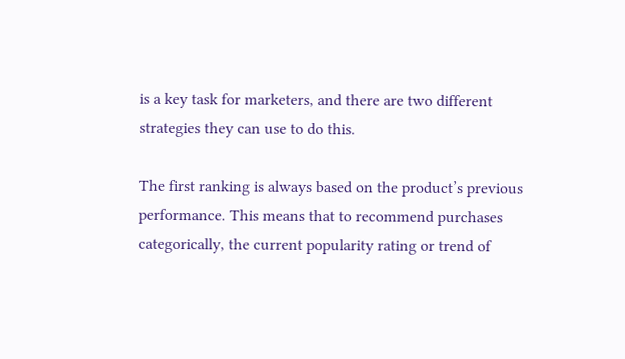is a key task for marketers, and there are two different strategies they can use to do this.

The first ranking is always based on the product’s previous performance. This means that to recommend purchases categorically, the current popularity rating or trend of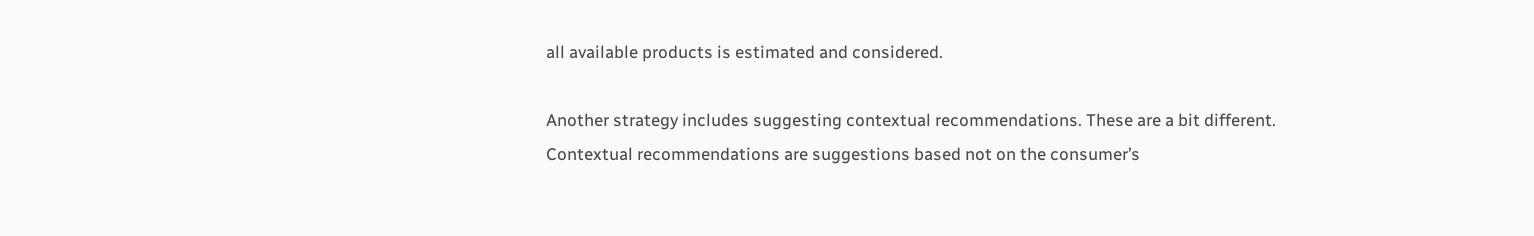all available products is estimated and considered.

Another strategy includes suggesting contextual recommendations. These are a bit different. Contextual recommendations are suggestions based not on the consumer’s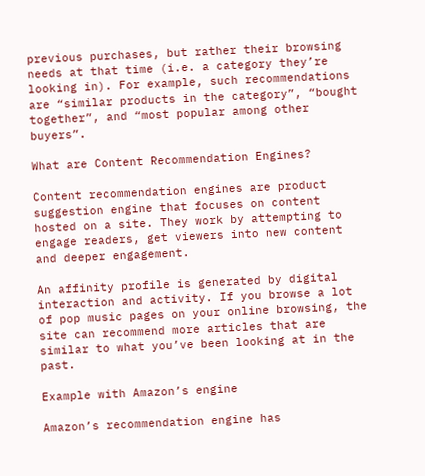previous purchases, but rather their browsing needs at that time (i.e. a category they’re looking in). For example, such recommendations are “similar products in the category”, “bought together”, and “most popular among other buyers”.

What are Content Recommendation Engines?

Content recommendation engines are product suggestion engine that focuses on content hosted on a site. They work by attempting to engage readers, get viewers into new content and deeper engagement.

An affinity profile is generated by digital interaction and activity. If you browse a lot of pop music pages on your online browsing, the site can recommend more articles that are similar to what you’ve been looking at in the past.

Example with Amazon’s engine

Amazon’s recommendation engine has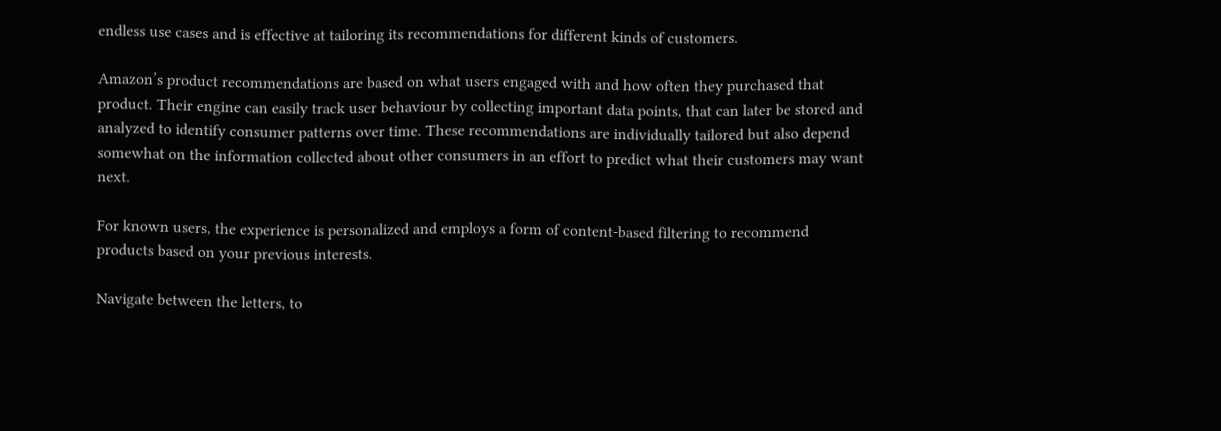endless use cases and is effective at tailoring its recommendations for different kinds of customers.

Amazon’s product recommendations are based on what users engaged with and how often they purchased that product. Their engine can easily track user behaviour by collecting important data points, that can later be stored and analyzed to identify consumer patterns over time. These recommendations are individually tailored but also depend somewhat on the information collected about other consumers in an effort to predict what their customers may want next.

For known users, the experience is personalized and employs a form of content-based filtering to recommend products based on your previous interests.

Navigate between the letters, to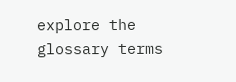explore the glossary terms